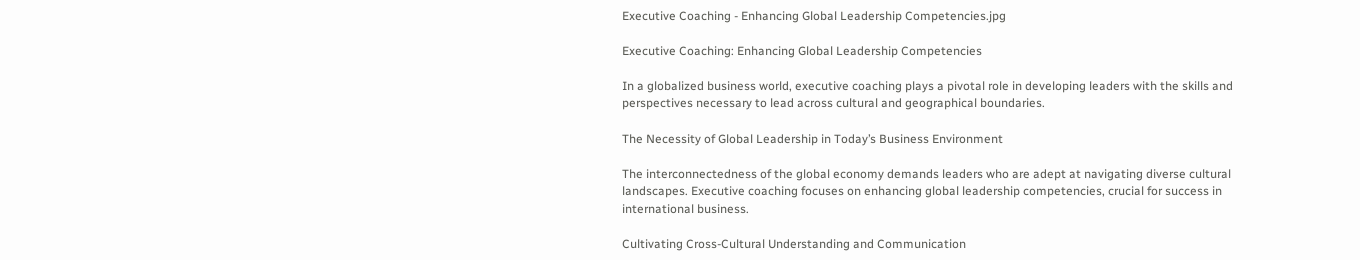Executive Coaching - Enhancing Global Leadership Competencies.jpg

Executive Coaching: Enhancing Global Leadership Competencies

In a globalized business world, executive coaching plays a pivotal role in developing leaders with the skills and perspectives necessary to lead across cultural and geographical boundaries.

The Necessity of Global Leadership in Today’s Business Environment

The interconnectedness of the global economy demands leaders who are adept at navigating diverse cultural landscapes. Executive coaching focuses on enhancing global leadership competencies, crucial for success in international business.

Cultivating Cross-Cultural Understanding and Communication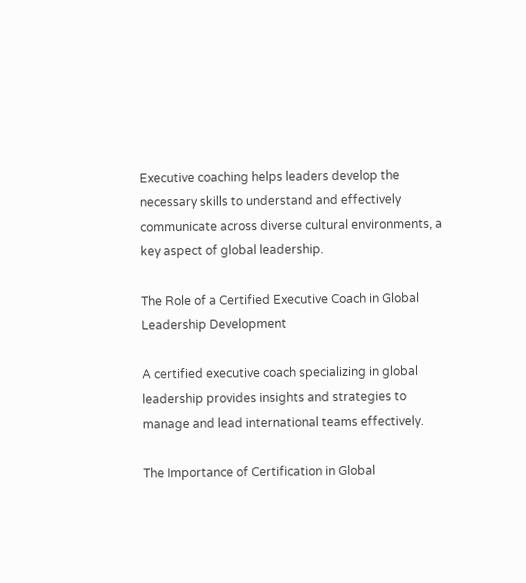Executive coaching helps leaders develop the necessary skills to understand and effectively communicate across diverse cultural environments, a key aspect of global leadership.

The Role of a Certified Executive Coach in Global Leadership Development

A certified executive coach specializing in global leadership provides insights and strategies to manage and lead international teams effectively.

The Importance of Certification in Global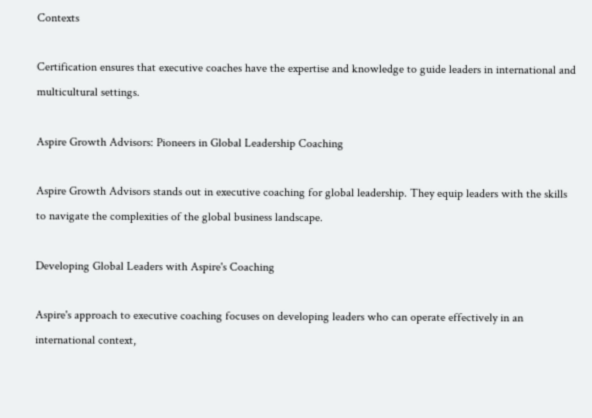Contexts

Certification ensures that executive coaches have the expertise and knowledge to guide leaders in international and multicultural settings.

Aspire Growth Advisors: Pioneers in Global Leadership Coaching

Aspire Growth Advisors stands out in executive coaching for global leadership. They equip leaders with the skills to navigate the complexities of the global business landscape.

Developing Global Leaders with Aspire's Coaching

Aspire's approach to executive coaching focuses on developing leaders who can operate effectively in an international context,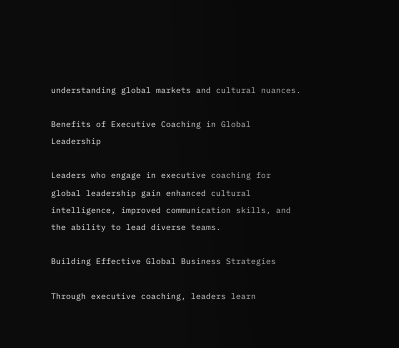understanding global markets and cultural nuances.

Benefits of Executive Coaching in Global Leadership

Leaders who engage in executive coaching for global leadership gain enhanced cultural intelligence, improved communication skills, and the ability to lead diverse teams.

Building Effective Global Business Strategies

Through executive coaching, leaders learn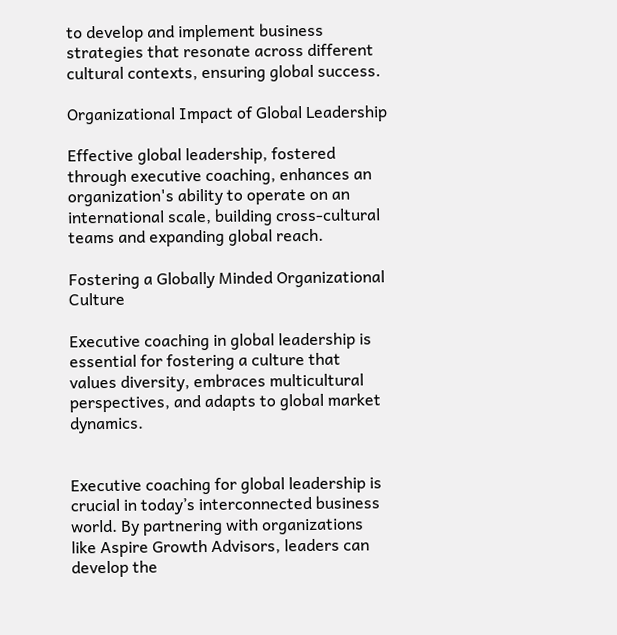to develop and implement business strategies that resonate across different cultural contexts, ensuring global success.

Organizational Impact of Global Leadership

Effective global leadership, fostered through executive coaching, enhances an organization's ability to operate on an international scale, building cross-cultural teams and expanding global reach.

Fostering a Globally Minded Organizational Culture

Executive coaching in global leadership is essential for fostering a culture that values diversity, embraces multicultural perspectives, and adapts to global market dynamics.


Executive coaching for global leadership is crucial in today’s interconnected business world. By partnering with organizations like Aspire Growth Advisors, leaders can develop the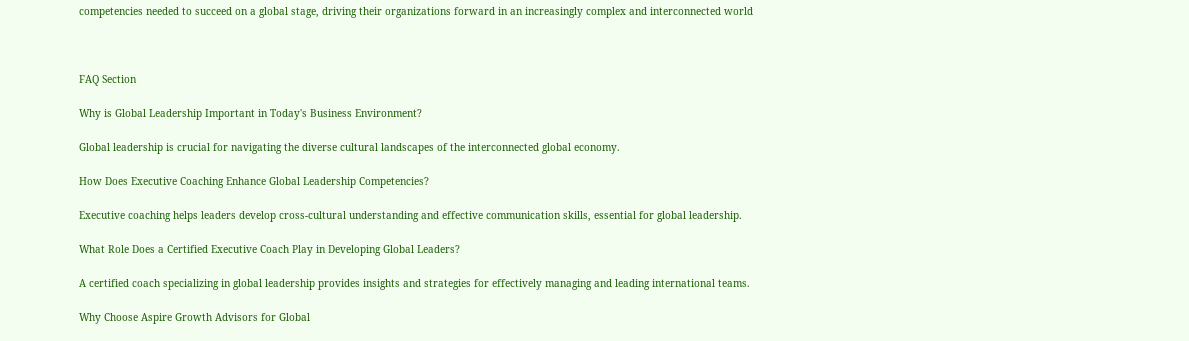competencies needed to succeed on a global stage, driving their organizations forward in an increasingly complex and interconnected world



FAQ Section

Why is Global Leadership Important in Today's Business Environment?

Global leadership is crucial for navigating the diverse cultural landscapes of the interconnected global economy.

How Does Executive Coaching Enhance Global Leadership Competencies?

Executive coaching helps leaders develop cross-cultural understanding and effective communication skills, essential for global leadership.

What Role Does a Certified Executive Coach Play in Developing Global Leaders?

A certified coach specializing in global leadership provides insights and strategies for effectively managing and leading international teams.

Why Choose Aspire Growth Advisors for Global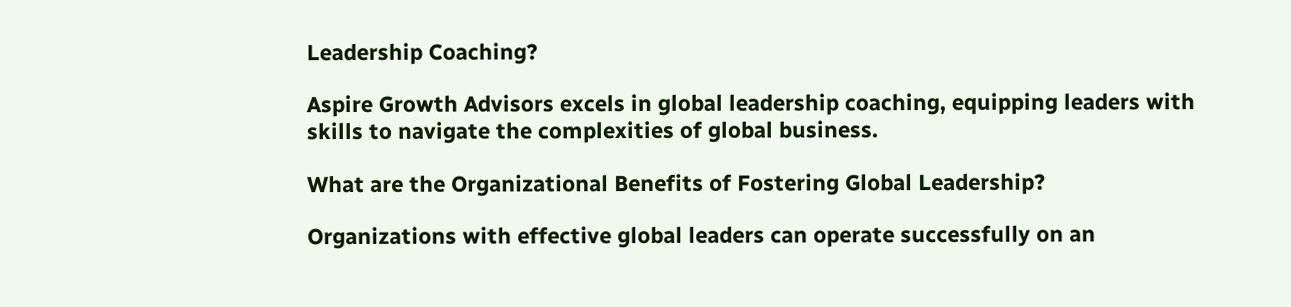Leadership Coaching?

Aspire Growth Advisors excels in global leadership coaching, equipping leaders with skills to navigate the complexities of global business.

What are the Organizational Benefits of Fostering Global Leadership?

Organizations with effective global leaders can operate successfully on an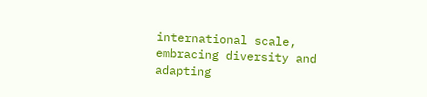international scale, embracing diversity and adapting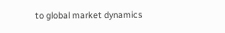to global market dynamics